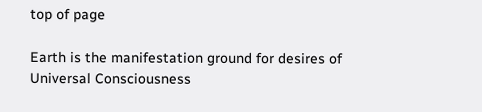top of page

Earth is the manifestation ground for desires of Universal Consciousness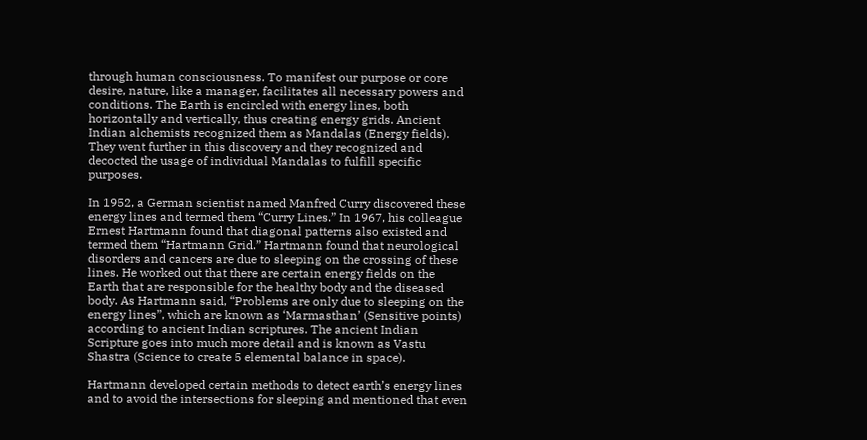through human consciousness. To manifest our purpose or core desire, nature, like a manager, facilitates all necessary powers and conditions. The Earth is encircled with energy lines, both horizontally and vertically, thus creating energy grids. Ancient Indian alchemists recognized them as Mandalas (Energy fields). They went further in this discovery and they recognized and decocted the usage of individual Mandalas to fulfill specific purposes.

In 1952, a German scientist named Manfred Curry discovered these energy lines and termed them “Curry Lines.” In 1967, his colleague Ernest Hartmann found that diagonal patterns also existed and termed them “Hartmann Grid.” Hartmann found that neurological disorders and cancers are due to sleeping on the crossing of these lines. He worked out that there are certain energy fields on the Earth that are responsible for the healthy body and the diseased body. As Hartmann said, “Problems are only due to sleeping on the energy lines”, which are known as ‘Marmasthan’ (Sensitive points) according to ancient Indian scriptures. The ancient Indian Scripture goes into much more detail and is known as Vastu Shastra (Science to create 5 elemental balance in space).

Hartmann developed certain methods to detect earth’s energy lines and to avoid the intersections for sleeping and mentioned that even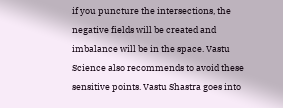if you puncture the intersections, the negative fields will be created and imbalance will be in the space. Vastu Science also recommends to avoid these sensitive points. Vastu Shastra goes into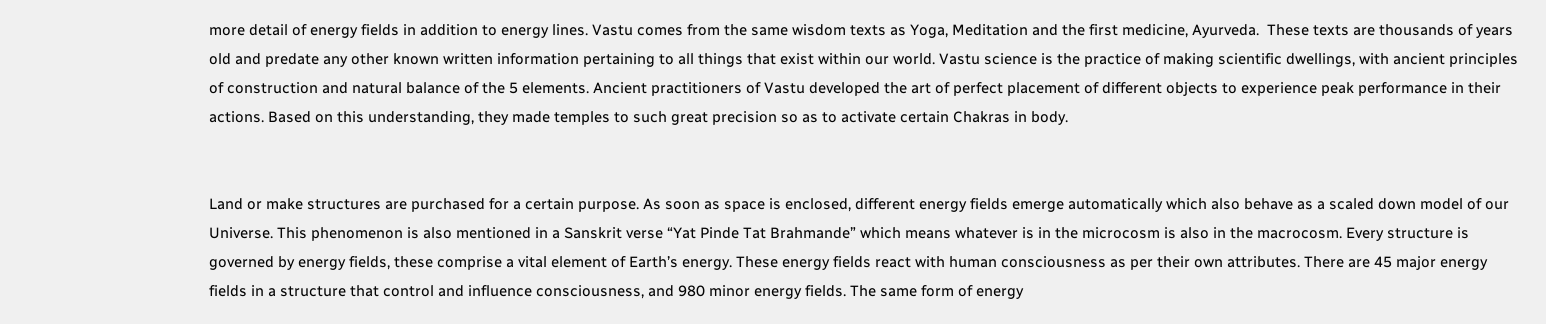more detail of energy fields in addition to energy lines. Vastu comes from the same wisdom texts as Yoga, Meditation and the first medicine, Ayurveda.  These texts are thousands of years old and predate any other known written information pertaining to all things that exist within our world. Vastu science is the practice of making scientific dwellings, with ancient principles of construction and natural balance of the 5 elements. Ancient practitioners of Vastu developed the art of perfect placement of different objects to experience peak performance in their actions. Based on this understanding, they made temples to such great precision so as to activate certain Chakras in body.


Land or make structures are purchased for a certain purpose. As soon as space is enclosed, different energy fields emerge automatically which also behave as a scaled down model of our Universe. This phenomenon is also mentioned in a Sanskrit verse “Yat Pinde Tat Brahmande” which means whatever is in the microcosm is also in the macrocosm. Every structure is governed by energy fields, these comprise a vital element of Earth’s energy. These energy fields react with human consciousness as per their own attributes. There are 45 major energy fields in a structure that control and influence consciousness, and 980 minor energy fields. The same form of energy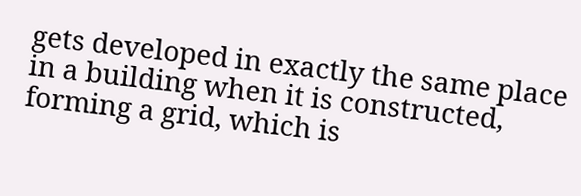gets developed in exactly the same place in a building when it is constructed, forming a grid, which is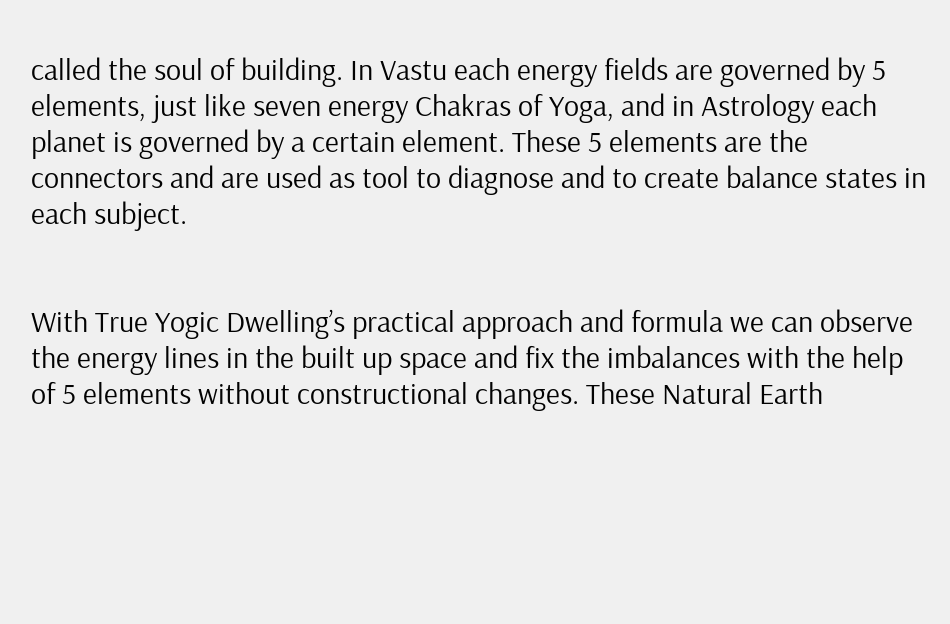called the soul of building. In Vastu each energy fields are governed by 5 elements, just like seven energy Chakras of Yoga, and in Astrology each planet is governed by a certain element. These 5 elements are the connectors and are used as tool to diagnose and to create balance states in each subject.


With True Yogic Dwelling’s practical approach and formula we can observe the energy lines in the built up space and fix the imbalances with the help of 5 elements without constructional changes. These Natural Earth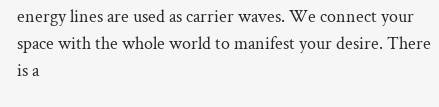energy lines are used as carrier waves. We connect your space with the whole world to manifest your desire. There is a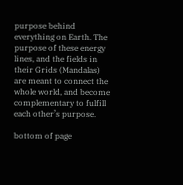purpose behind everything on Earth. The purpose of these energy lines, and the fields in their Grids (Mandalas) are meant to connect the whole world, and become complementary to fulfill each other’s purpose.

bottom of page